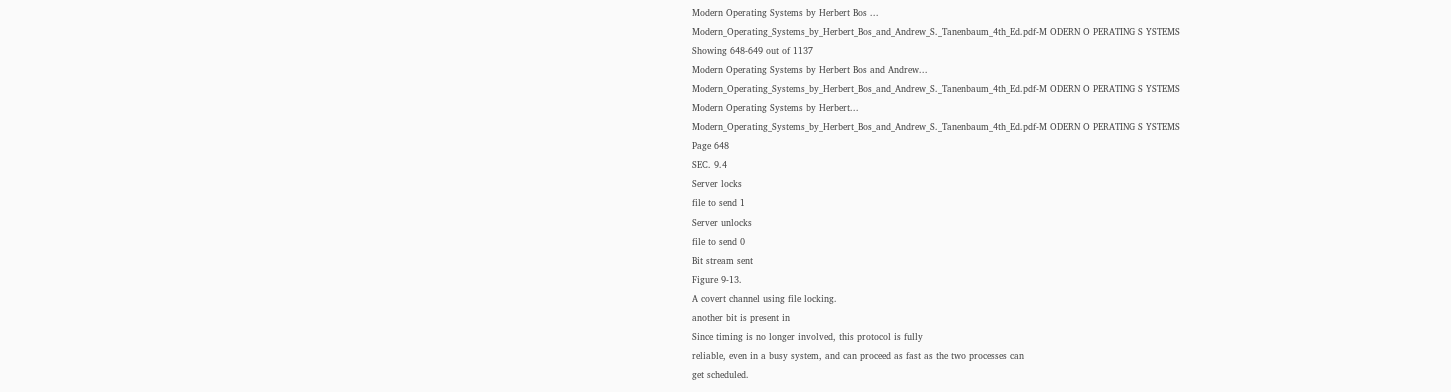Modern Operating Systems by Herbert Bos ...
Modern_Operating_Systems_by_Herbert_Bos_and_Andrew_S._Tanenbaum_4th_Ed.pdf-M ODERN O PERATING S YSTEMS
Showing 648-649 out of 1137
Modern Operating Systems by Herbert Bos and Andrew...
Modern_Operating_Systems_by_Herbert_Bos_and_Andrew_S._Tanenbaum_4th_Ed.pdf-M ODERN O PERATING S YSTEMS
Modern Operating Systems by Herbert...
Modern_Operating_Systems_by_Herbert_Bos_and_Andrew_S._Tanenbaum_4th_Ed.pdf-M ODERN O PERATING S YSTEMS
Page 648
SEC. 9.4
Server locks
file to send 1
Server unlocks
file to send 0
Bit stream sent
Figure 9-13.
A covert channel using file locking.
another bit is present in
Since timing is no longer involved, this protocol is fully
reliable, even in a busy system, and can proceed as fast as the two processes can
get scheduled.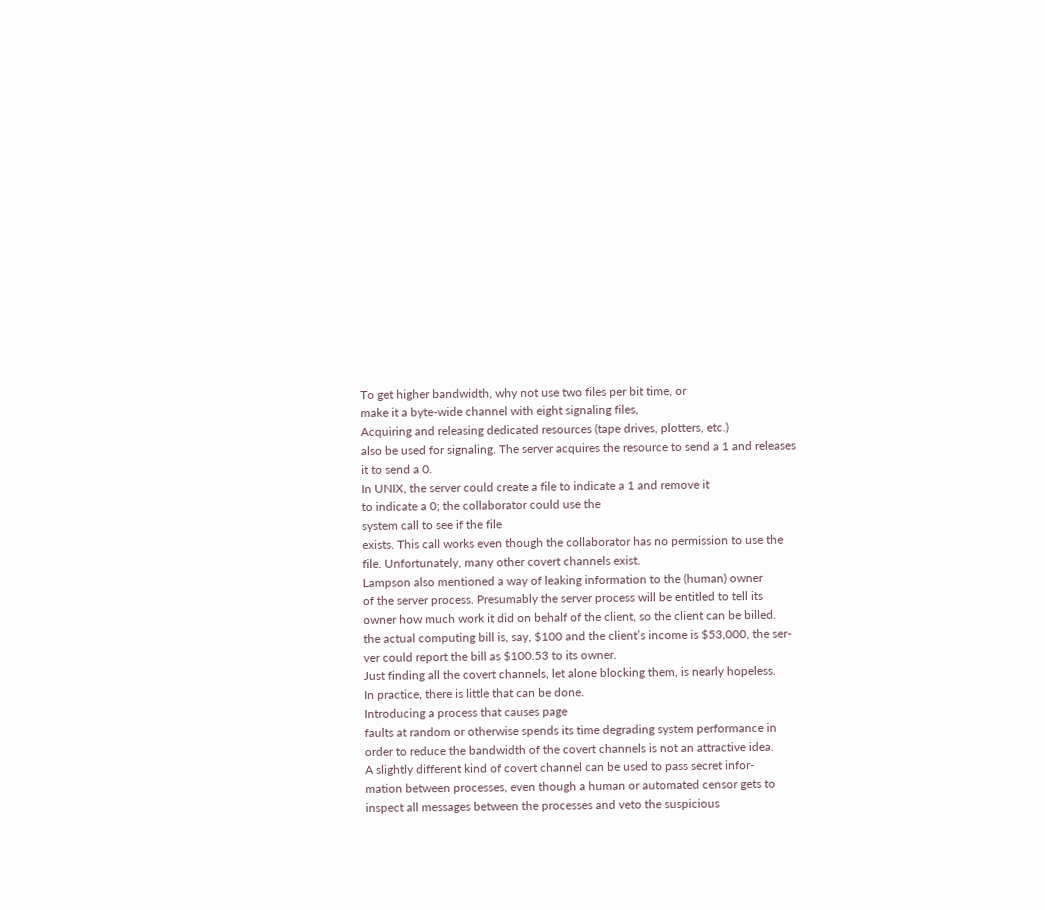To get higher bandwidth, why not use two files per bit time, or
make it a byte-wide channel with eight signaling files,
Acquiring and releasing dedicated resources (tape drives, plotters, etc.)
also be used for signaling. The server acquires the resource to send a 1 and releases
it to send a 0.
In UNIX, the server could create a file to indicate a 1 and remove it
to indicate a 0; the collaborator could use the
system call to see if the file
exists. This call works even though the collaborator has no permission to use the
file. Unfortunately, many other covert channels exist.
Lampson also mentioned a way of leaking information to the (human) owner
of the server process. Presumably the server process will be entitled to tell its
owner how much work it did on behalf of the client, so the client can be billed.
the actual computing bill is, say, $100 and the client’s income is $53,000, the ser-
ver could report the bill as $100.53 to its owner.
Just finding all the covert channels, let alone blocking them, is nearly hopeless.
In practice, there is little that can be done.
Introducing a process that causes page
faults at random or otherwise spends its time degrading system performance in
order to reduce the bandwidth of the covert channels is not an attractive idea.
A slightly different kind of covert channel can be used to pass secret infor-
mation between processes, even though a human or automated censor gets to
inspect all messages between the processes and veto the suspicious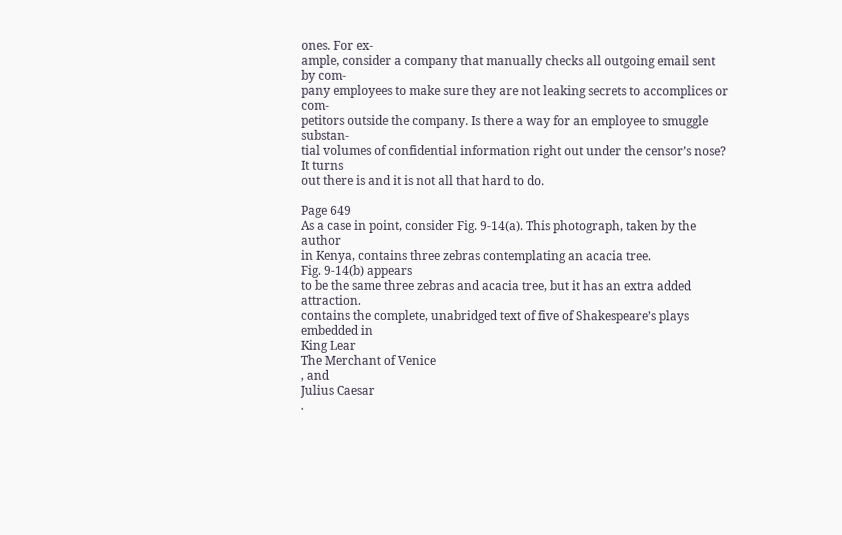ones. For ex-
ample, consider a company that manually checks all outgoing email sent by com-
pany employees to make sure they are not leaking secrets to accomplices or com-
petitors outside the company. Is there a way for an employee to smuggle substan-
tial volumes of confidential information right out under the censor’s nose? It turns
out there is and it is not all that hard to do.

Page 649
As a case in point, consider Fig. 9-14(a). This photograph, taken by the author
in Kenya, contains three zebras contemplating an acacia tree.
Fig. 9-14(b) appears
to be the same three zebras and acacia tree, but it has an extra added attraction.
contains the complete, unabridged text of five of Shakespeare’s plays embedded in
King Lear
The Merchant of Venice
, and
Julius Caesar
.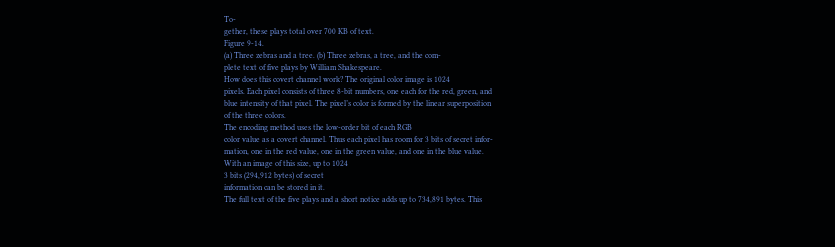To-
gether, these plays total over 700 KB of text.
Figure 9-14.
(a) Three zebras and a tree. (b) Three zebras, a tree, and the com-
plete text of five plays by William Shakespeare.
How does this covert channel work? The original color image is 1024
pixels. Each pixel consists of three 8-bit numbers, one each for the red, green, and
blue intensity of that pixel. The pixel’s color is formed by the linear superposition
of the three colors.
The encoding method uses the low-order bit of each RGB
color value as a covert channel. Thus each pixel has room for 3 bits of secret infor-
mation, one in the red value, one in the green value, and one in the blue value.
With an image of this size, up to 1024
3 bits (294,912 bytes) of secret
information can be stored in it.
The full text of the five plays and a short notice adds up to 734,891 bytes. This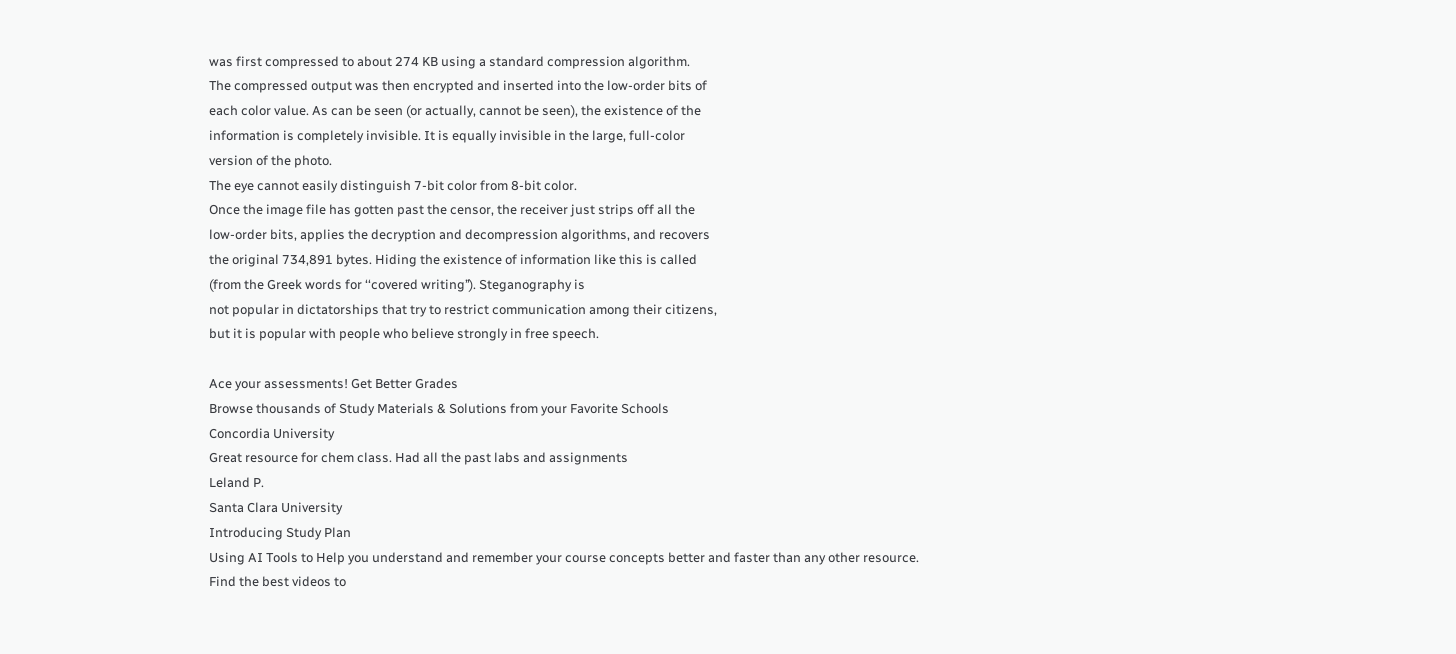was first compressed to about 274 KB using a standard compression algorithm.
The compressed output was then encrypted and inserted into the low-order bits of
each color value. As can be seen (or actually, cannot be seen), the existence of the
information is completely invisible. It is equally invisible in the large, full-color
version of the photo.
The eye cannot easily distinguish 7-bit color from 8-bit color.
Once the image file has gotten past the censor, the receiver just strips off all the
low-order bits, applies the decryption and decompression algorithms, and recovers
the original 734,891 bytes. Hiding the existence of information like this is called
(from the Greek words for ‘‘covered writing’’). Steganography is
not popular in dictatorships that try to restrict communication among their citizens,
but it is popular with people who believe strongly in free speech.

Ace your assessments! Get Better Grades
Browse thousands of Study Materials & Solutions from your Favorite Schools
Concordia University
Great resource for chem class. Had all the past labs and assignments
Leland P.
Santa Clara University
Introducing Study Plan
Using AI Tools to Help you understand and remember your course concepts better and faster than any other resource.
Find the best videos to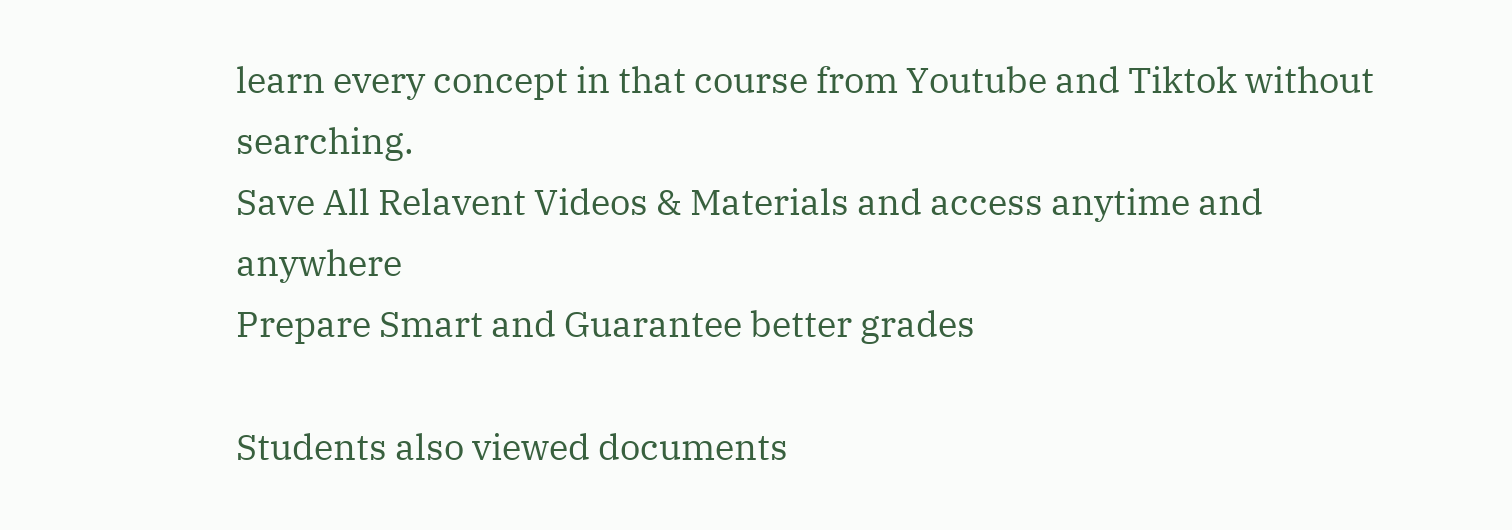learn every concept in that course from Youtube and Tiktok without searching.
Save All Relavent Videos & Materials and access anytime and anywhere
Prepare Smart and Guarantee better grades

Students also viewed documents